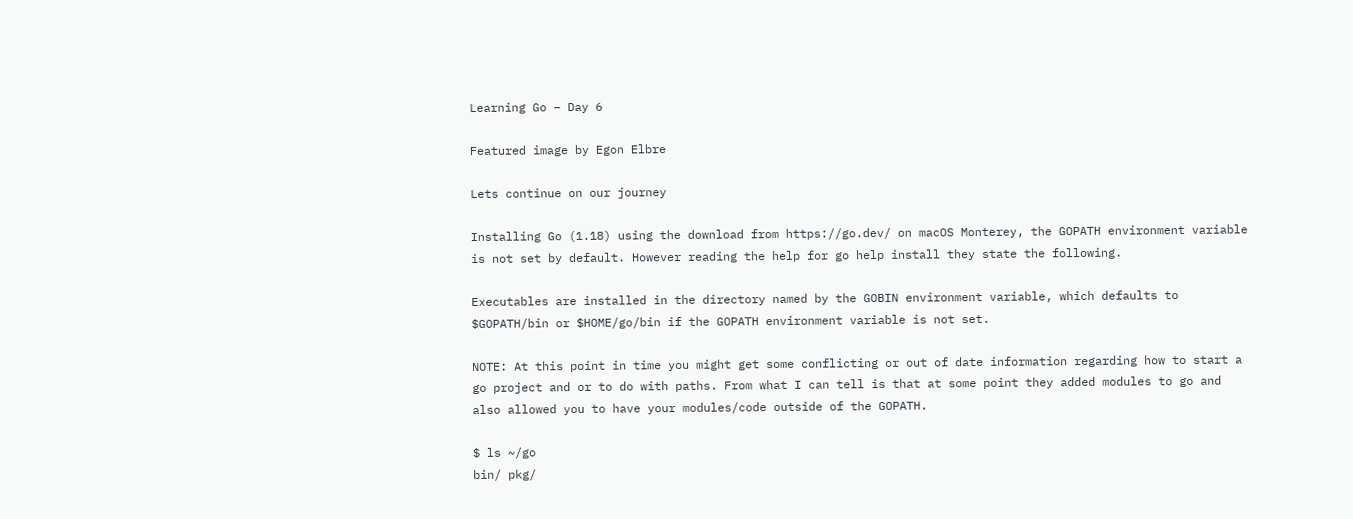Learning Go – Day 6

Featured image by Egon Elbre

Lets continue on our journey

Installing Go (1.18) using the download from https://go.dev/ on macOS Monterey, the GOPATH environment variable is not set by default. However reading the help for go help install they state the following.

Executables are installed in the directory named by the GOBIN environment variable, which defaults to $GOPATH/bin or $HOME/go/bin if the GOPATH environment variable is not set.

NOTE: At this point in time you might get some conflicting or out of date information regarding how to start a go project and or to do with paths. From what I can tell is that at some point they added modules to go and also allowed you to have your modules/code outside of the GOPATH.

$ ls ~/go
bin/ pkg/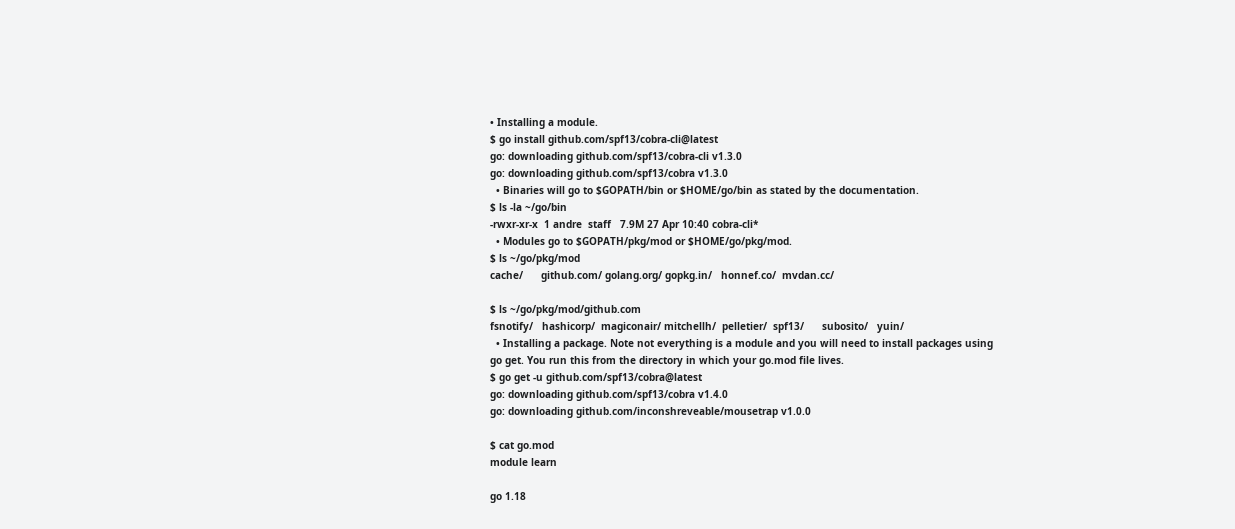• Installing a module.
$ go install github.com/spf13/cobra-cli@latest
go: downloading github.com/spf13/cobra-cli v1.3.0
go: downloading github.com/spf13/cobra v1.3.0
  • Binaries will go to $GOPATH/bin or $HOME/go/bin as stated by the documentation.
$ ls -la ~/go/bin
-rwxr-xr-x  1 andre  staff   7.9M 27 Apr 10:40 cobra-cli*
  • Modules go to $GOPATH/pkg/mod or $HOME/go/pkg/mod.
$ ls ~/go/pkg/mod
cache/      github.com/ golang.org/ gopkg.in/   honnef.co/  mvdan.cc/

$ ls ~/go/pkg/mod/github.com
fsnotify/   hashicorp/  magiconair/ mitchellh/  pelletier/  spf13/      subosito/   yuin/
  • Installing a package. Note not everything is a module and you will need to install packages using go get. You run this from the directory in which your go.mod file lives.
$ go get -u github.com/spf13/cobra@latest
go: downloading github.com/spf13/cobra v1.4.0
go: downloading github.com/inconshreveable/mousetrap v1.0.0

$ cat go.mod
module learn

go 1.18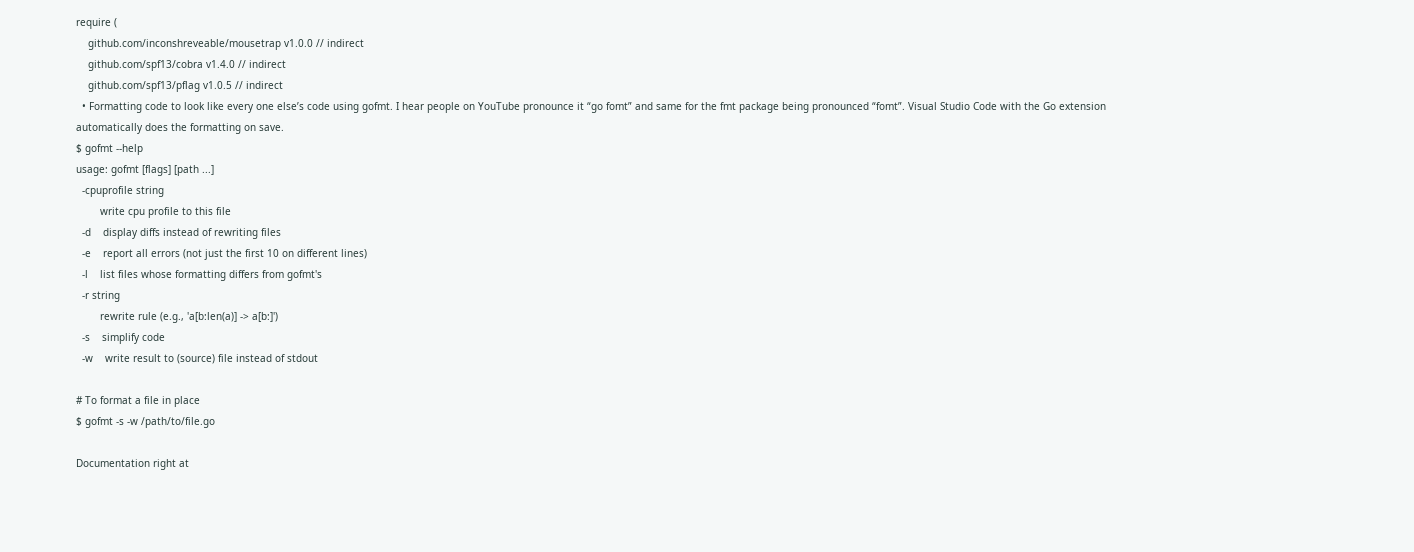require (
    github.com/inconshreveable/mousetrap v1.0.0 // indirect
    github.com/spf13/cobra v1.4.0 // indirect
    github.com/spf13/pflag v1.0.5 // indirect
  • Formatting code to look like every one else’s code using gofmt. I hear people on YouTube pronounce it “go fomt” and same for the fmt package being pronounced “fomt”. Visual Studio Code with the Go extension automatically does the formatting on save.
$ gofmt --help
usage: gofmt [flags] [path ...]
  -cpuprofile string
        write cpu profile to this file
  -d    display diffs instead of rewriting files
  -e    report all errors (not just the first 10 on different lines)
  -l    list files whose formatting differs from gofmt's
  -r string
        rewrite rule (e.g., 'a[b:len(a)] -> a[b:]')
  -s    simplify code
  -w    write result to (source) file instead of stdout

# To format a file in place
$ gofmt -s -w /path/to/file.go

Documentation right at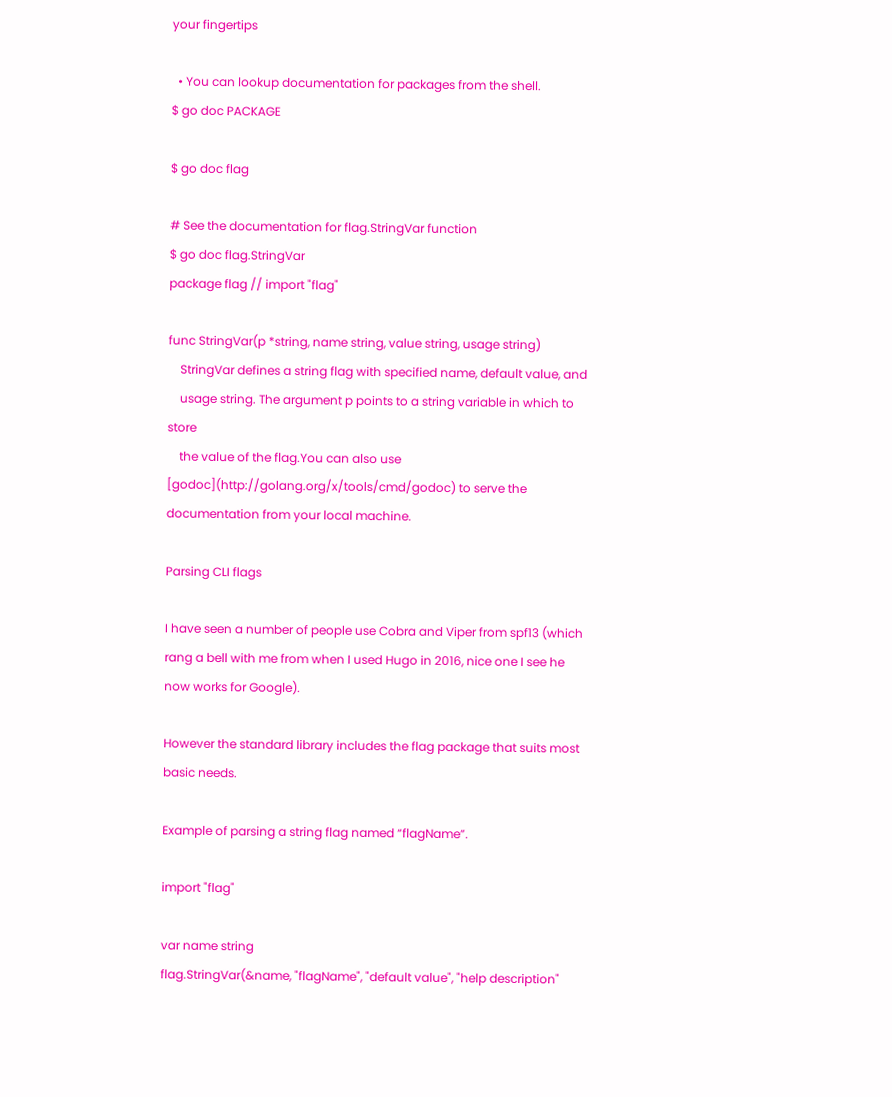your fingertips

  • You can lookup documentation for packages from the shell.
$ go doc PACKAGE

$ go doc flag

# See the documentation for flag.StringVar function
$ go doc flag.StringVar
package flag // import "flag"

func StringVar(p *string, name string, value string, usage string)
    StringVar defines a string flag with specified name, default value, and
    usage string. The argument p points to a string variable in which to store
    the value of the flag.You can also use [godoc](http://golang.org/x/tools/cmd/godoc) to serve the documentation from your local machine.

Parsing CLI flags

I have seen a number of people use Cobra and Viper from spf13 (which rang a bell with me from when I used Hugo in 2016, nice one I see he now works for Google).

However the standard library includes the flag package that suits most basic needs.

Example of parsing a string flag named “flagName”.

import "flag"

var name string
flag.StringVar(&name, "flagName", "default value", "help description"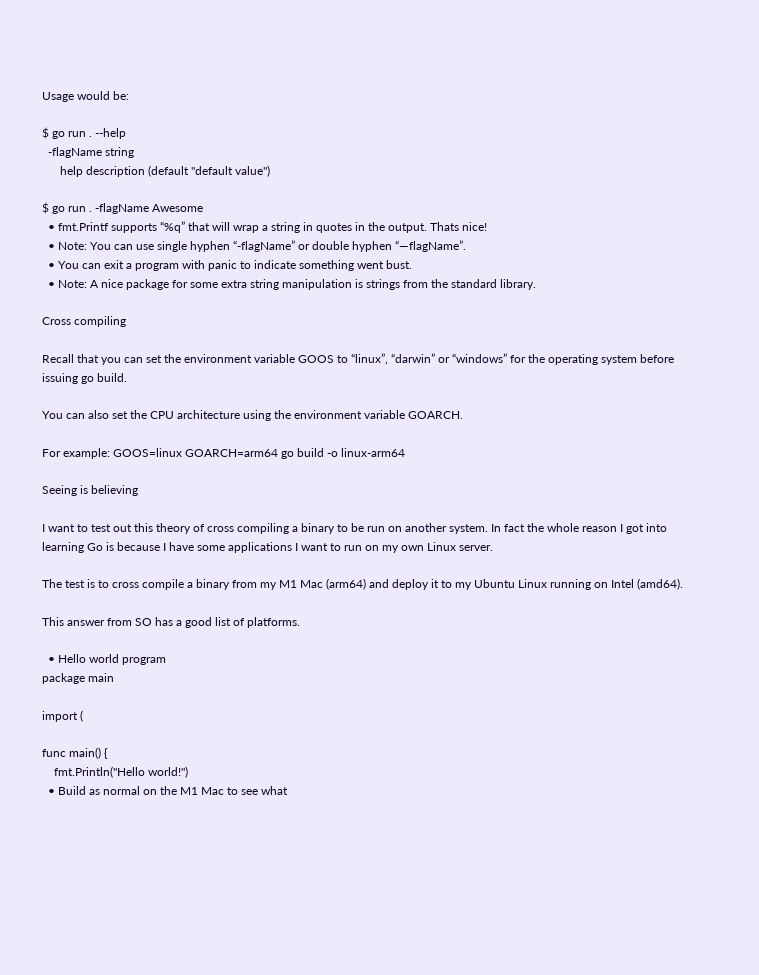Usage would be:

$ go run . --help
  -flagName string
      help description (default "default value")

$ go run . -flagName Awesome
  • fmt.Printf supports “%q” that will wrap a string in quotes in the output. Thats nice!
  • Note: You can use single hyphen “-flagName” or double hyphen “—flagName”.
  • You can exit a program with panic to indicate something went bust.
  • Note: A nice package for some extra string manipulation is strings from the standard library.

Cross compiling

Recall that you can set the environment variable GOOS to “linux”, “darwin” or “windows” for the operating system before issuing go build.

You can also set the CPU architecture using the environment variable GOARCH.

For example: GOOS=linux GOARCH=arm64 go build -o linux-arm64

Seeing is believing

I want to test out this theory of cross compiling a binary to be run on another system. In fact the whole reason I got into learning Go is because I have some applications I want to run on my own Linux server.

The test is to cross compile a binary from my M1 Mac (arm64) and deploy it to my Ubuntu Linux running on Intel (amd64).

This answer from SO has a good list of platforms.

  • Hello world program
package main

import (

func main() {
    fmt.Println("Hello world!")
  • Build as normal on the M1 Mac to see what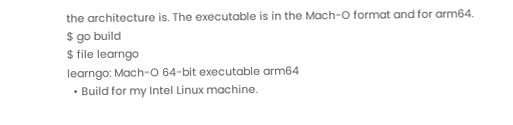the architecture is. The executable is in the Mach-O format and for arm64.
$ go build
$ file learngo
learngo: Mach-O 64-bit executable arm64
  • Build for my Intel Linux machine.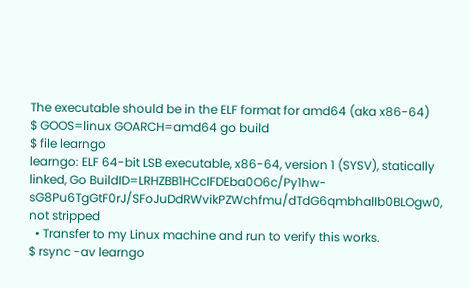The executable should be in the ELF format for amd64 (aka x86-64)
$ GOOS=linux GOARCH=amd64 go build
$ file learngo
learngo: ELF 64-bit LSB executable, x86-64, version 1 (SYSV), statically linked, Go BuildID=LRHZBB1HCcIFDEba0O6c/Py1hw-sG8Pu6TgGtF0rJ/SFoJuDdRWvikPZWchfmu/dTdG6qmbhalIb0BLOgw0, not stripped
  • Transfer to my Linux machine and run to verify this works.
$ rsync -av learngo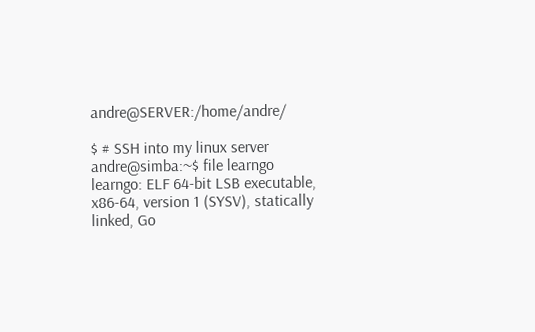andre@SERVER:/home/andre/

$ # SSH into my linux server
andre@simba:~$ file learngo
learngo: ELF 64-bit LSB executable, x86-64, version 1 (SYSV), statically linked, Go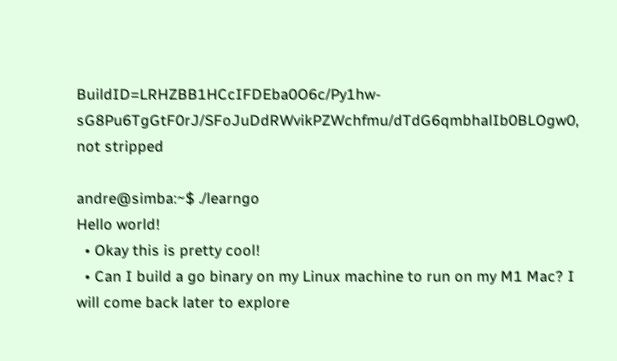BuildID=LRHZBB1HCcIFDEba0O6c/Py1hw-sG8Pu6TgGtF0rJ/SFoJuDdRWvikPZWchfmu/dTdG6qmbhalIb0BLOgw0, not stripped

andre@simba:~$ ./learngo
Hello world!
  • Okay this is pretty cool!
  • Can I build a go binary on my Linux machine to run on my M1 Mac? I will come back later to explore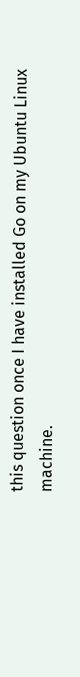this question once I have installed Go on my Ubuntu Linux machine.